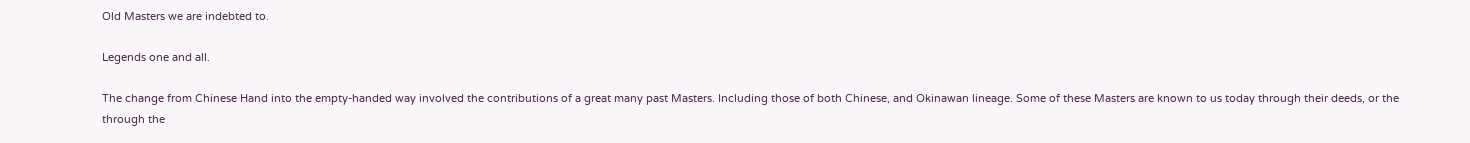Old Masters we are indebted to.

Legends one and all.

The change from Chinese Hand into the empty-handed way involved the contributions of a great many past Masters. Including those of both Chinese, and Okinawan lineage. Some of these Masters are known to us today through their deeds, or the through the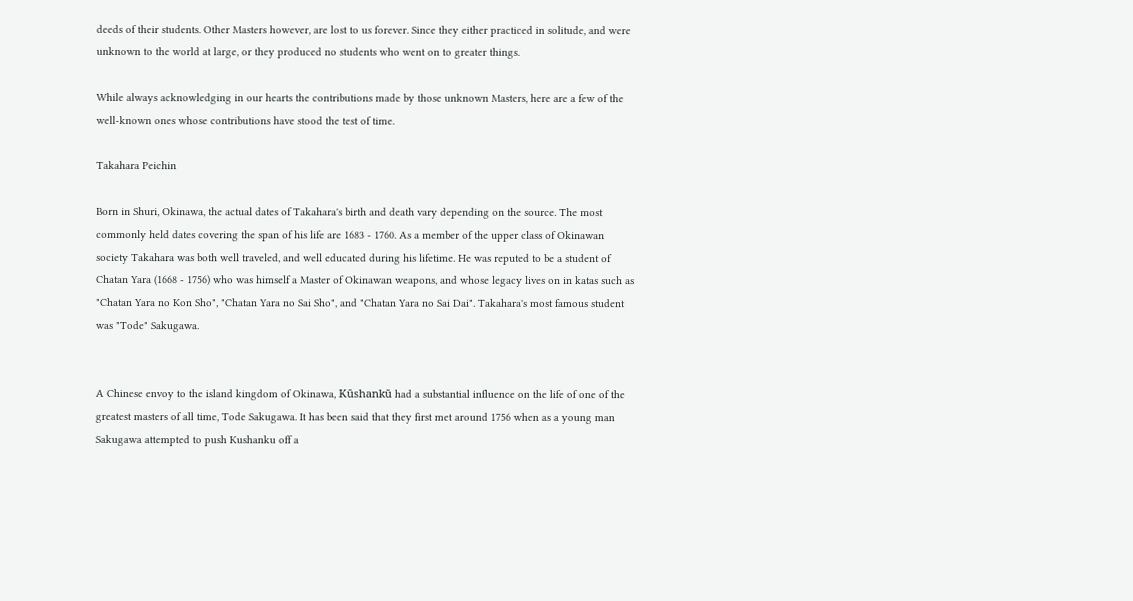deeds of their students. Other Masters however, are lost to us forever. Since they either practiced in solitude, and were unknown to the world at large, or they produced no students who went on to greater things.

While always acknowledging in our hearts the contributions made by those unknown Masters, here are a few of the well-known ones whose contributions have stood the test of time.

Takahara Peichin

Born in Shuri, Okinawa, the actual dates of Takahara's birth and death vary depending on the source. The most commonly held dates covering the span of his life are 1683 - 1760. As a member of the upper class of Okinawan society Takahara was both well traveled, and well educated during his lifetime. He was reputed to be a student of Chatan Yara (1668 - 1756) who was himself a Master of Okinawan weapons, and whose legacy lives on in katas such as "Chatan Yara no Kon Sho", "Chatan Yara no Sai Sho", and "Chatan Yara no Sai Dai". Takahara's most famous student was "Tode" Sakugawa.


A Chinese envoy to the island kingdom of Okinawa, Kūshankū had a substantial influence on the life of one of the greatest masters of all time, Tode Sakugawa. It has been said that they first met around 1756 when as a young man Sakugawa attempted to push Kushanku off a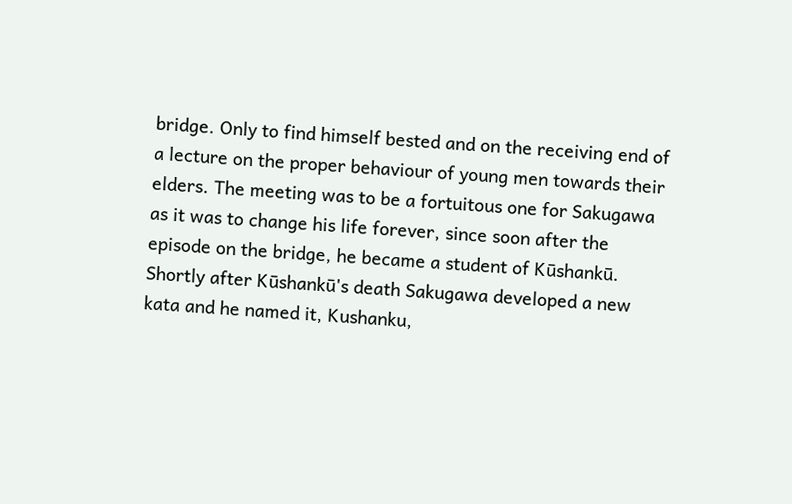bridge. Only to find himself bested and on the receiving end of a lecture on the proper behaviour of young men towards their elders. The meeting was to be a fortuitous one for Sakugawa as it was to change his life forever, since soon after the episode on the bridge, he became a student of Kūshankū. Shortly after Kūshankū's death Sakugawa developed a new kata and he named it, Kushanku,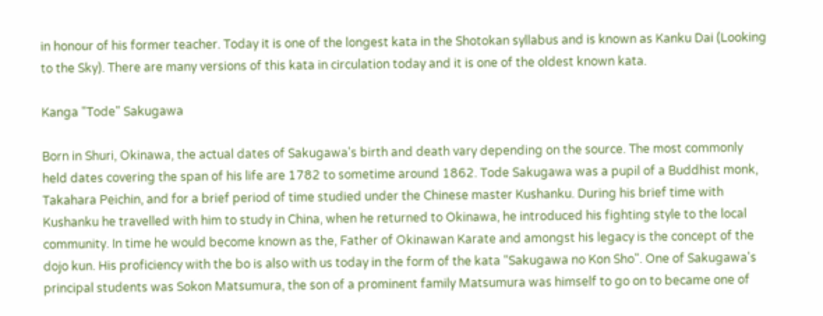in honour of his former teacher. Today it is one of the longest kata in the Shotokan syllabus and is known as Kanku Dai (Looking to the Sky). There are many versions of this kata in circulation today and it is one of the oldest known kata.

Kanga "Tode" Sakugawa

Born in Shuri, Okinawa, the actual dates of Sakugawa's birth and death vary depending on the source. The most commonly held dates covering the span of his life are 1782 to sometime around 1862. Tode Sakugawa was a pupil of a Buddhist monk, Takahara Peichin, and for a brief period of time studied under the Chinese master Kushanku. During his brief time with Kushanku he travelled with him to study in China, when he returned to Okinawa, he introduced his fighting style to the local community. In time he would become known as the, Father of Okinawan Karate and amongst his legacy is the concept of the dojo kun. His proficiency with the bo is also with us today in the form of the kata “Sakugawa no Kon Sho". One of Sakugawa's principal students was Sokon Matsumura, the son of a prominent family Matsumura was himself to go on to became one of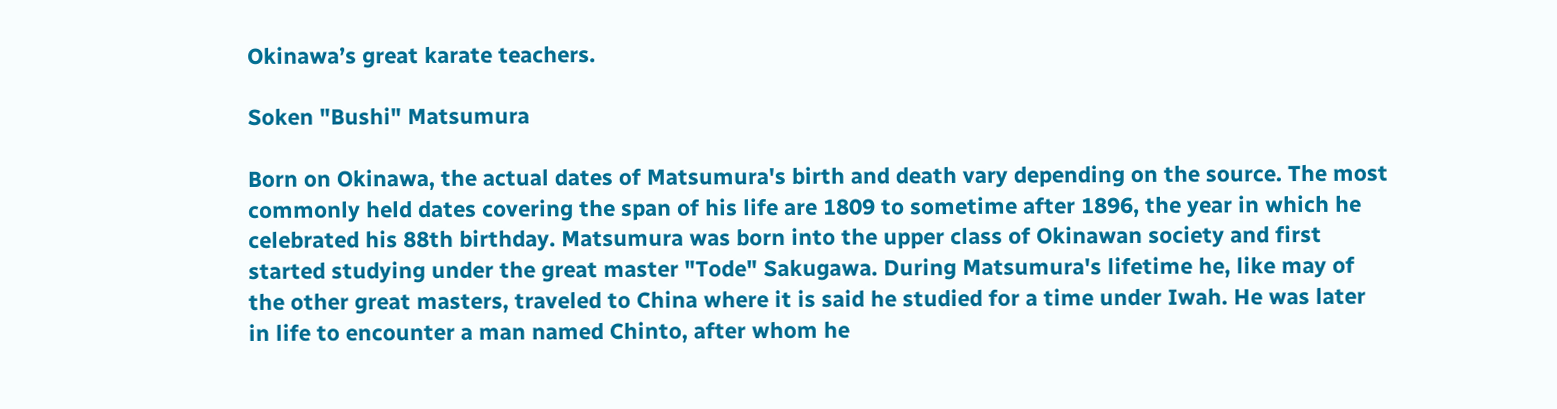Okinawa’s great karate teachers.

Soken "Bushi" Matsumura

Born on Okinawa, the actual dates of Matsumura's birth and death vary depending on the source. The most commonly held dates covering the span of his life are 1809 to sometime after 1896, the year in which he celebrated his 88th birthday. Matsumura was born into the upper class of Okinawan society and first started studying under the great master "Tode" Sakugawa. During Matsumura's lifetime he, like may of the other great masters, traveled to China where it is said he studied for a time under Iwah. He was later in life to encounter a man named Chinto, after whom he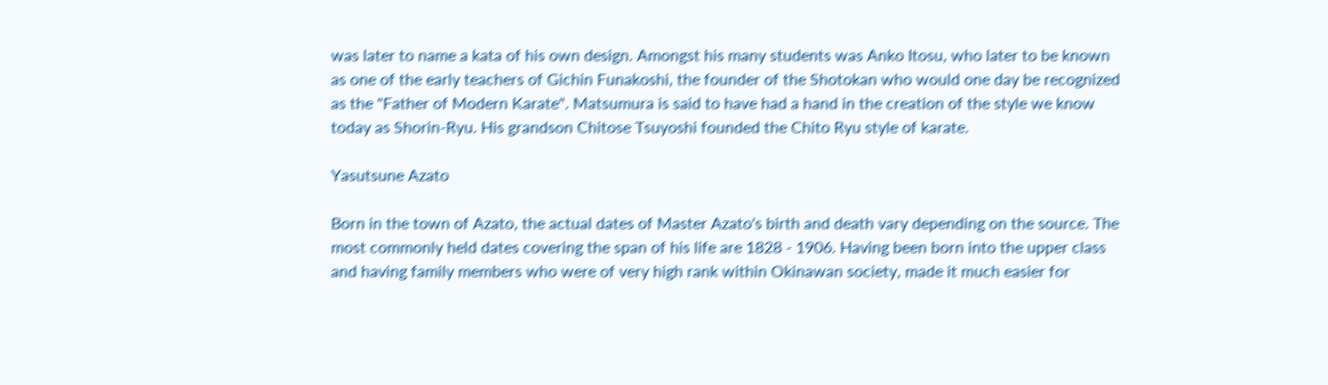was later to name a kata of his own design. Amongst his many students was Anko Itosu, who later to be known as one of the early teachers of Gichin Funakoshi, the founder of the Shotokan who would one day be recognized as the "Father of Modern Karate". Matsumura is said to have had a hand in the creation of the style we know today as Shorin-Ryu. His grandson Chitose Tsuyoshi founded the Chito Ryu style of karate.

Yasutsune Azato

Born in the town of Azato, the actual dates of Master Azato's birth and death vary depending on the source. The most commonly held dates covering the span of his life are 1828 - 1906. Having been born into the upper class and having family members who were of very high rank within Okinawan society, made it much easier for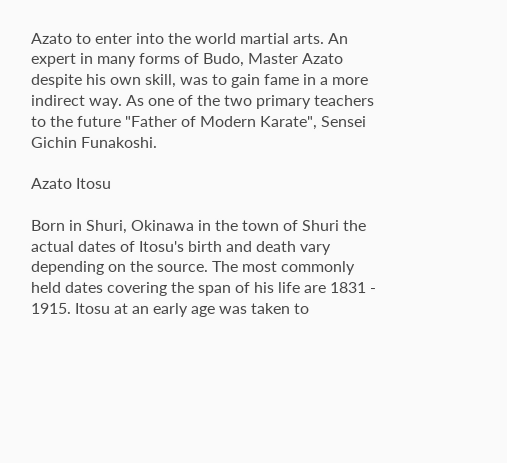Azato to enter into the world martial arts. An expert in many forms of Budo, Master Azato despite his own skill, was to gain fame in a more indirect way. As one of the two primary teachers to the future "Father of Modern Karate", Sensei Gichin Funakoshi.

Azato Itosu

Born in Shuri, Okinawa in the town of Shuri the actual dates of Itosu's birth and death vary depending on the source. The most commonly held dates covering the span of his life are 1831 - 1915. Itosu at an early age was taken to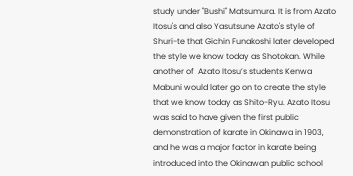study under "Bushi" Matsumura. It is from Azato Itosu's and also Yasutsune Azato's style of Shuri-te that Gichin Funakoshi later developed the style we know today as Shotokan. While another of  Azato Itosu’s students Kenwa Mabuni would later go on to create the style that we know today as Shito-Ryu. Azato Itosu was said to have given the first public demonstration of karate in Okinawa in 1903, and he was a major factor in karate being introduced into the Okinawan public school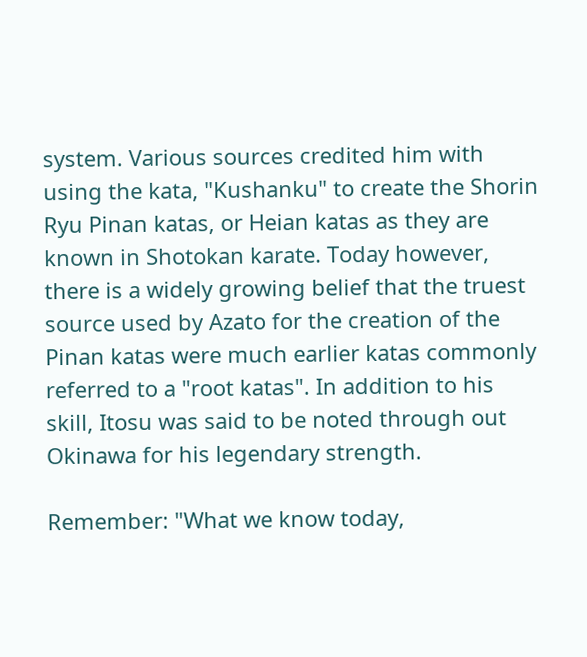system. Various sources credited him with using the kata, "Kushanku" to create the Shorin Ryu Pinan katas, or Heian katas as they are known in Shotokan karate. Today however, there is a widely growing belief that the truest source used by Azato for the creation of the Pinan katas were much earlier katas commonly referred to a "root katas". In addition to his skill, Itosu was said to be noted through out Okinawa for his legendary strength.

Remember: "What we know today,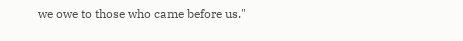we owe to those who came before us."